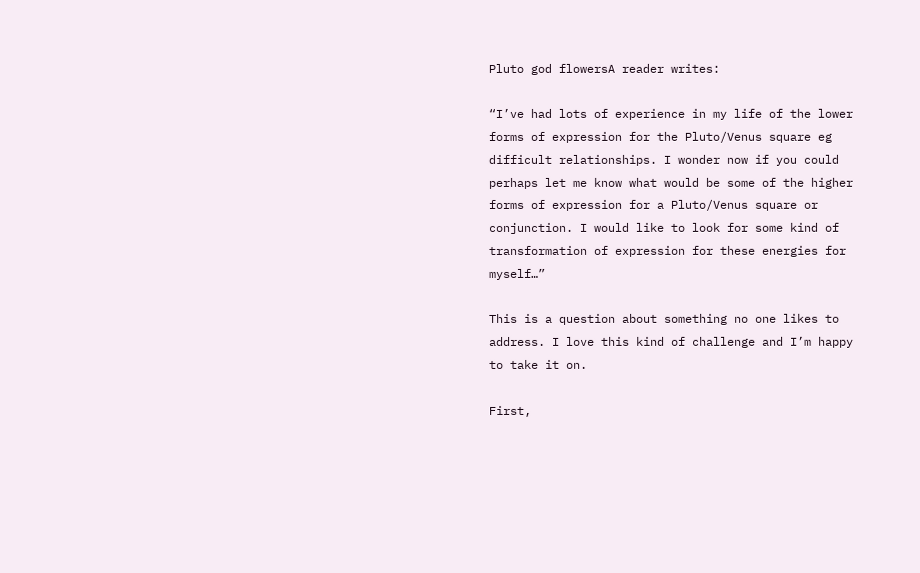Pluto god flowersA reader writes:

“I’ve had lots of experience in my life of the lower forms of expression for the Pluto/Venus square eg difficult relationships. I wonder now if you could perhaps let me know what would be some of the higher forms of expression for a Pluto/Venus square or conjunction. I would like to look for some kind of transformation of expression for these energies for myself…”

This is a question about something no one likes to address. I love this kind of challenge and I’m happy to take it on.

First,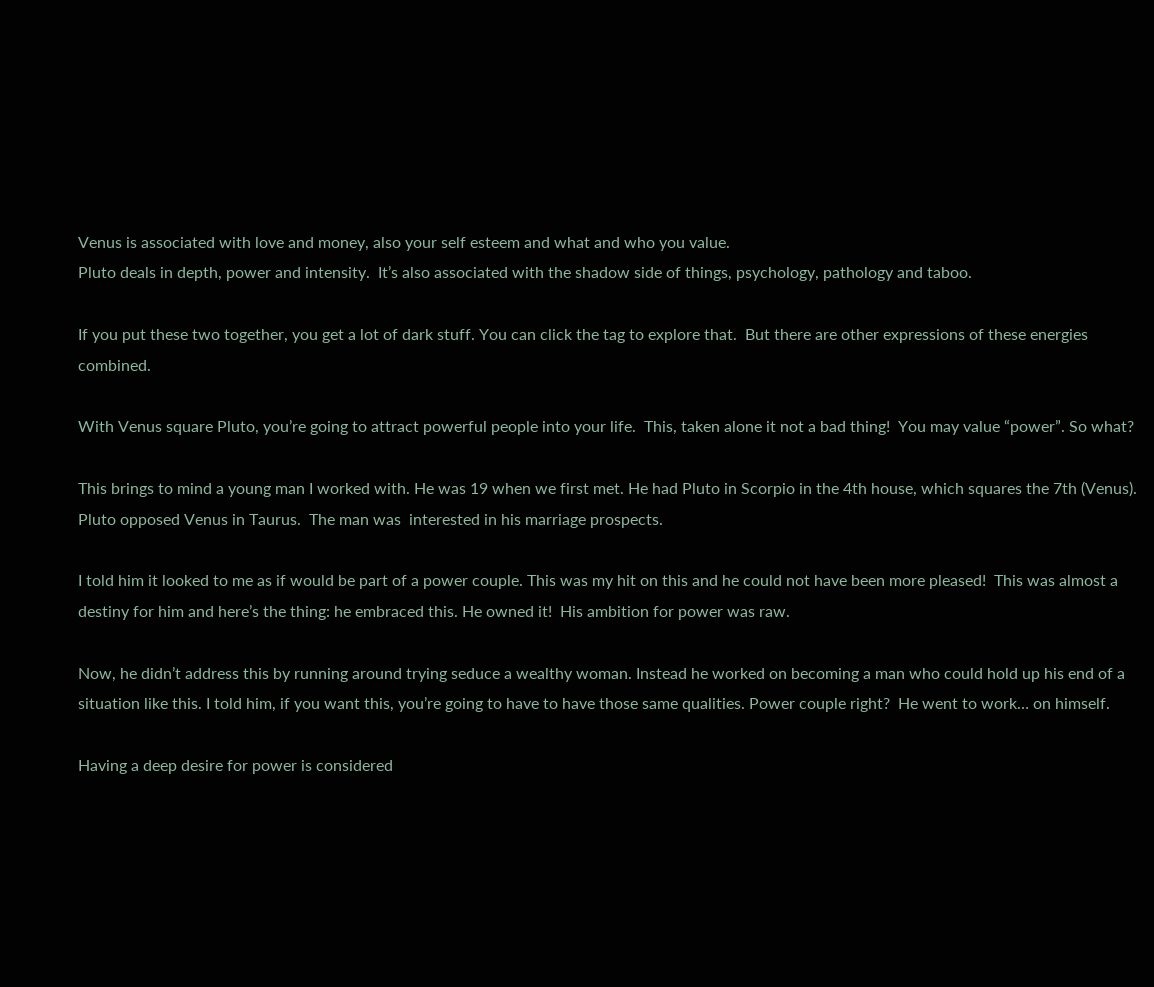Venus is associated with love and money, also your self esteem and what and who you value.
Pluto deals in depth, power and intensity.  It’s also associated with the shadow side of things, psychology, pathology and taboo.

If you put these two together, you get a lot of dark stuff. You can click the tag to explore that.  But there are other expressions of these energies combined.

With Venus square Pluto, you’re going to attract powerful people into your life.  This, taken alone it not a bad thing!  You may value “power”. So what?

This brings to mind a young man I worked with. He was 19 when we first met. He had Pluto in Scorpio in the 4th house, which squares the 7th (Venus). Pluto opposed Venus in Taurus.  The man was  interested in his marriage prospects.

I told him it looked to me as if would be part of a power couple. This was my hit on this and he could not have been more pleased!  This was almost a destiny for him and here’s the thing: he embraced this. He owned it!  His ambition for power was raw.

Now, he didn’t address this by running around trying seduce a wealthy woman. Instead he worked on becoming a man who could hold up his end of a situation like this. I told him, if you want this, you’re going to have to have those same qualities. Power couple right?  He went to work… on himself.

Having a deep desire for power is considered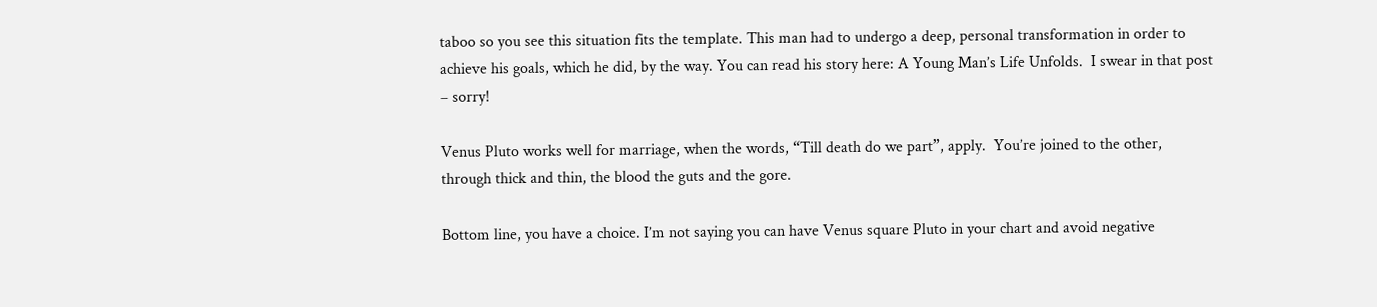taboo so you see this situation fits the template. This man had to undergo a deep, personal transformation in order to achieve his goals, which he did, by the way. You can read his story here: A Young Man’s Life Unfolds.  I swear in that post – sorry!

Venus Pluto works well for marriage, when the words, “Till death do we part”, apply.  You’re joined to the other, through thick and thin, the blood the guts and the gore.

Bottom line, you have a choice. I’m not saying you can have Venus square Pluto in your chart and avoid negative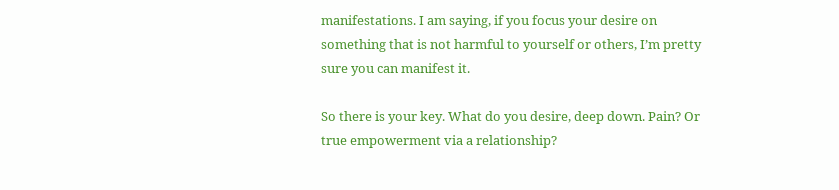manifestations. I am saying, if you focus your desire on something that is not harmful to yourself or others, I’m pretty sure you can manifest it.

So there is your key. What do you desire, deep down. Pain? Or true empowerment via a relationship?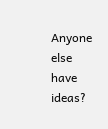Anyone else have ideas?